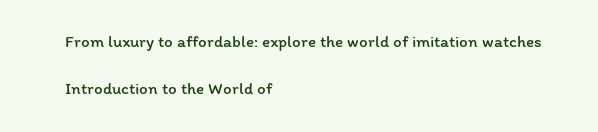From luxury to affordable: explore the world of imitation watches

Introduction to the World of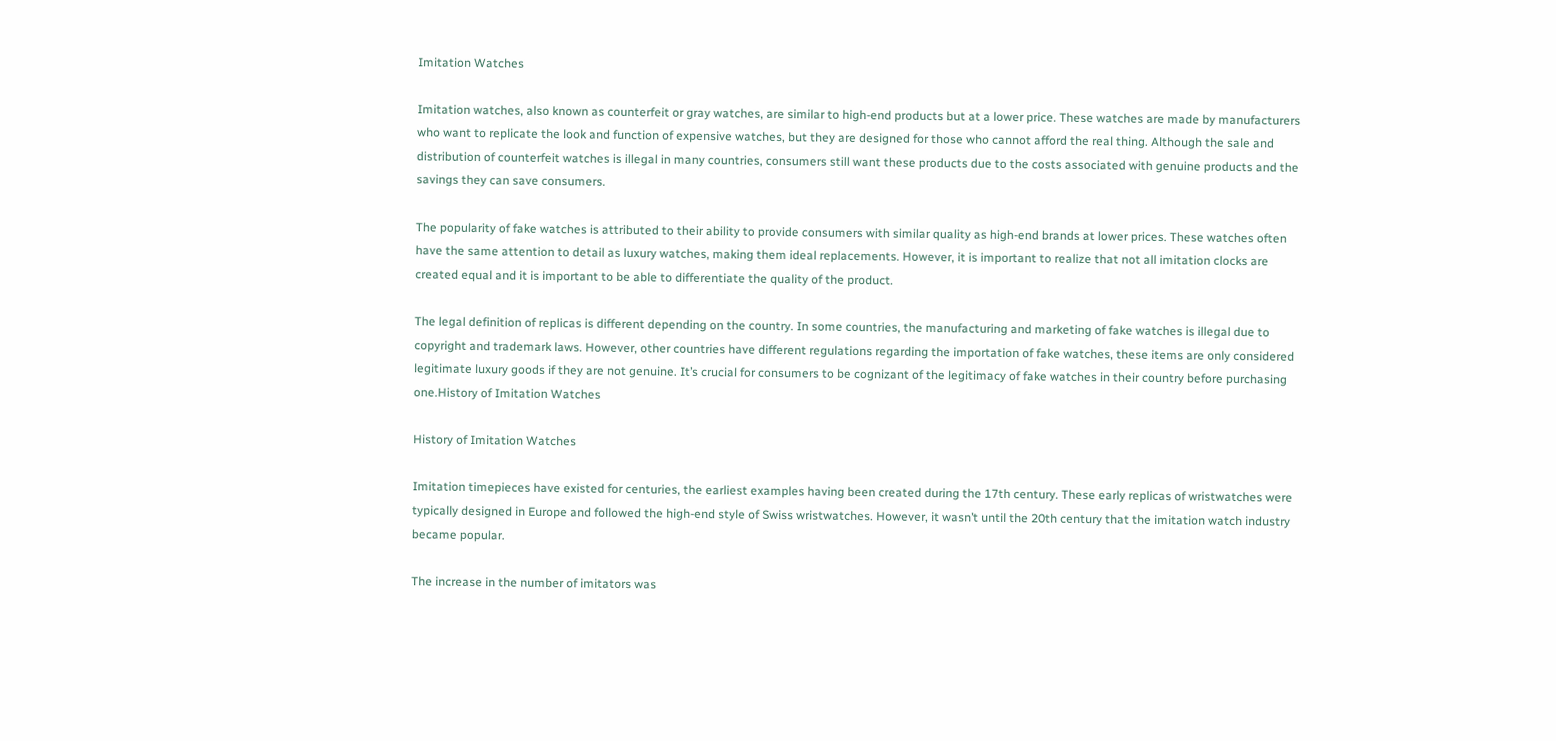Imitation Watches

Imitation watches, also known as counterfeit or gray watches, are similar to high-end products but at a lower price. These watches are made by manufacturers who want to replicate the look and function of expensive watches, but they are designed for those who cannot afford the real thing. Although the sale and distribution of counterfeit watches is illegal in many countries, consumers still want these products due to the costs associated with genuine products and the savings they can save consumers.

The popularity of fake watches is attributed to their ability to provide consumers with similar quality as high-end brands at lower prices. These watches often have the same attention to detail as luxury watches, making them ideal replacements. However, it is important to realize that not all imitation clocks are created equal and it is important to be able to differentiate the quality of the product.

The legal definition of replicas is different depending on the country. In some countries, the manufacturing and marketing of fake watches is illegal due to copyright and trademark laws. However, other countries have different regulations regarding the importation of fake watches, these items are only considered legitimate luxury goods if they are not genuine. It’s crucial for consumers to be cognizant of the legitimacy of fake watches in their country before purchasing one.History of Imitation Watches

History of Imitation Watches

Imitation timepieces have existed for centuries, the earliest examples having been created during the 17th century. These early replicas of wristwatches were typically designed in Europe and followed the high-end style of Swiss wristwatches. However, it wasn’t until the 20th century that the imitation watch industry became popular.

The increase in the number of imitators was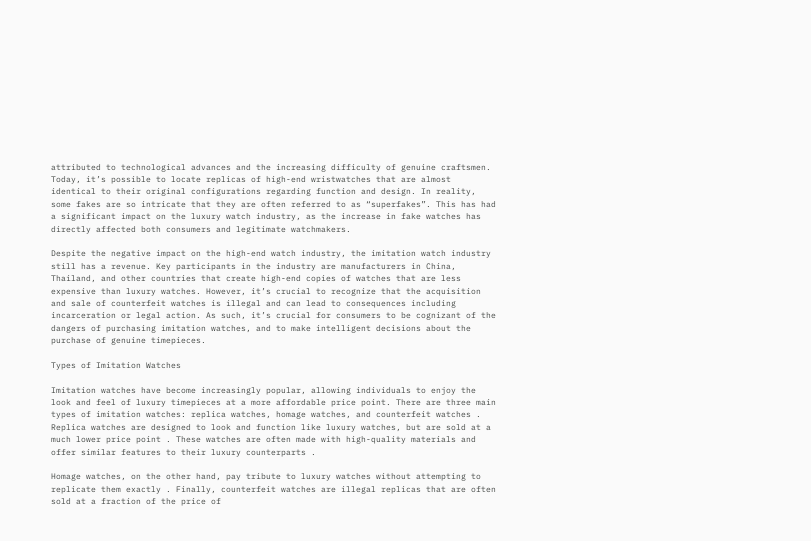attributed to technological advances and the increasing difficulty of genuine craftsmen. Today, it’s possible to locate replicas of high-end wristwatches that are almost identical to their original configurations regarding function and design. In reality, some fakes are so intricate that they are often referred to as “superfakes”. This has had a significant impact on the luxury watch industry, as the increase in fake watches has directly affected both consumers and legitimate watchmakers.

Despite the negative impact on the high-end watch industry, the imitation watch industry still has a revenue. Key participants in the industry are manufacturers in China, Thailand, and other countries that create high-end copies of watches that are less expensive than luxury watches. However, it’s crucial to recognize that the acquisition and sale of counterfeit watches is illegal and can lead to consequences including incarceration or legal action. As such, it’s crucial for consumers to be cognizant of the dangers of purchasing imitation watches, and to make intelligent decisions about the purchase of genuine timepieces.

Types of Imitation Watches

Imitation watches have become increasingly popular, allowing individuals to enjoy the look and feel of luxury timepieces at a more affordable price point. There are three main types of imitation watches: replica watches, homage watches, and counterfeit watches . Replica watches are designed to look and function like luxury watches, but are sold at a much lower price point . These watches are often made with high-quality materials and offer similar features to their luxury counterparts .

Homage watches, on the other hand, pay tribute to luxury watches without attempting to replicate them exactly . Finally, counterfeit watches are illegal replicas that are often sold at a fraction of the price of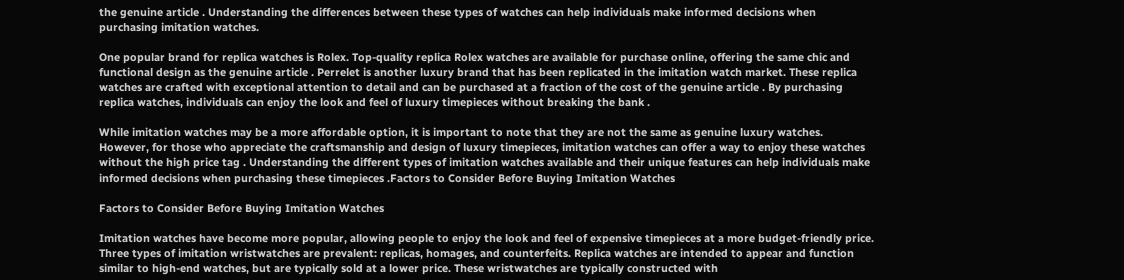the genuine article . Understanding the differences between these types of watches can help individuals make informed decisions when purchasing imitation watches.

One popular brand for replica watches is Rolex. Top-quality replica Rolex watches are available for purchase online, offering the same chic and functional design as the genuine article . Perrelet is another luxury brand that has been replicated in the imitation watch market. These replica watches are crafted with exceptional attention to detail and can be purchased at a fraction of the cost of the genuine article . By purchasing replica watches, individuals can enjoy the look and feel of luxury timepieces without breaking the bank .

While imitation watches may be a more affordable option, it is important to note that they are not the same as genuine luxury watches. However, for those who appreciate the craftsmanship and design of luxury timepieces, imitation watches can offer a way to enjoy these watches without the high price tag . Understanding the different types of imitation watches available and their unique features can help individuals make informed decisions when purchasing these timepieces .Factors to Consider Before Buying Imitation Watches

Factors to Consider Before Buying Imitation Watches

Imitation watches have become more popular, allowing people to enjoy the look and feel of expensive timepieces at a more budget-friendly price. Three types of imitation wristwatches are prevalent: replicas, homages, and counterfeits. Replica watches are intended to appear and function similar to high-end watches, but are typically sold at a lower price. These wristwatches are typically constructed with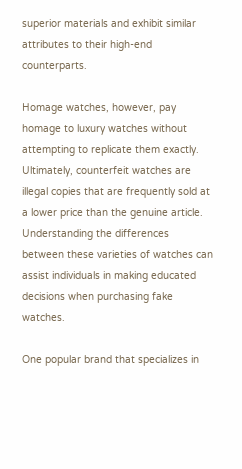superior materials and exhibit similar attributes to their high-end counterparts.

Homage watches, however, pay homage to luxury watches without attempting to replicate them exactly. Ultimately, counterfeit watches are illegal copies that are frequently sold at a lower price than the genuine article. Understanding the differences between these varieties of watches can assist individuals in making educated decisions when purchasing fake watches.

One popular brand that specializes in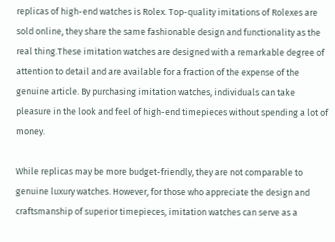replicas of high-end watches is Rolex. Top-quality imitations of Rolexes are sold online, they share the same fashionable design and functionality as the real thing.These imitation watches are designed with a remarkable degree of attention to detail and are available for a fraction of the expense of the genuine article. By purchasing imitation watches, individuals can take pleasure in the look and feel of high-end timepieces without spending a lot of money.

While replicas may be more budget-friendly, they are not comparable to genuine luxury watches. However, for those who appreciate the design and craftsmanship of superior timepieces, imitation watches can serve as a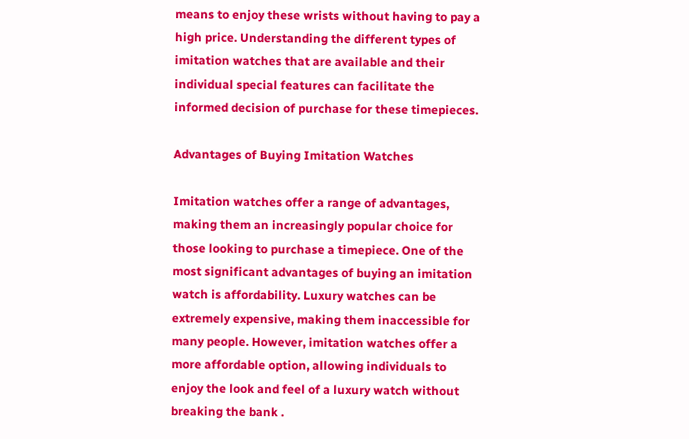means to enjoy these wrists without having to pay a high price. Understanding the different types of imitation watches that are available and their individual special features can facilitate the informed decision of purchase for these timepieces.

Advantages of Buying Imitation Watches

Imitation watches offer a range of advantages, making them an increasingly popular choice for those looking to purchase a timepiece. One of the most significant advantages of buying an imitation watch is affordability. Luxury watches can be extremely expensive, making them inaccessible for many people. However, imitation watches offer a more affordable option, allowing individuals to enjoy the look and feel of a luxury watch without breaking the bank .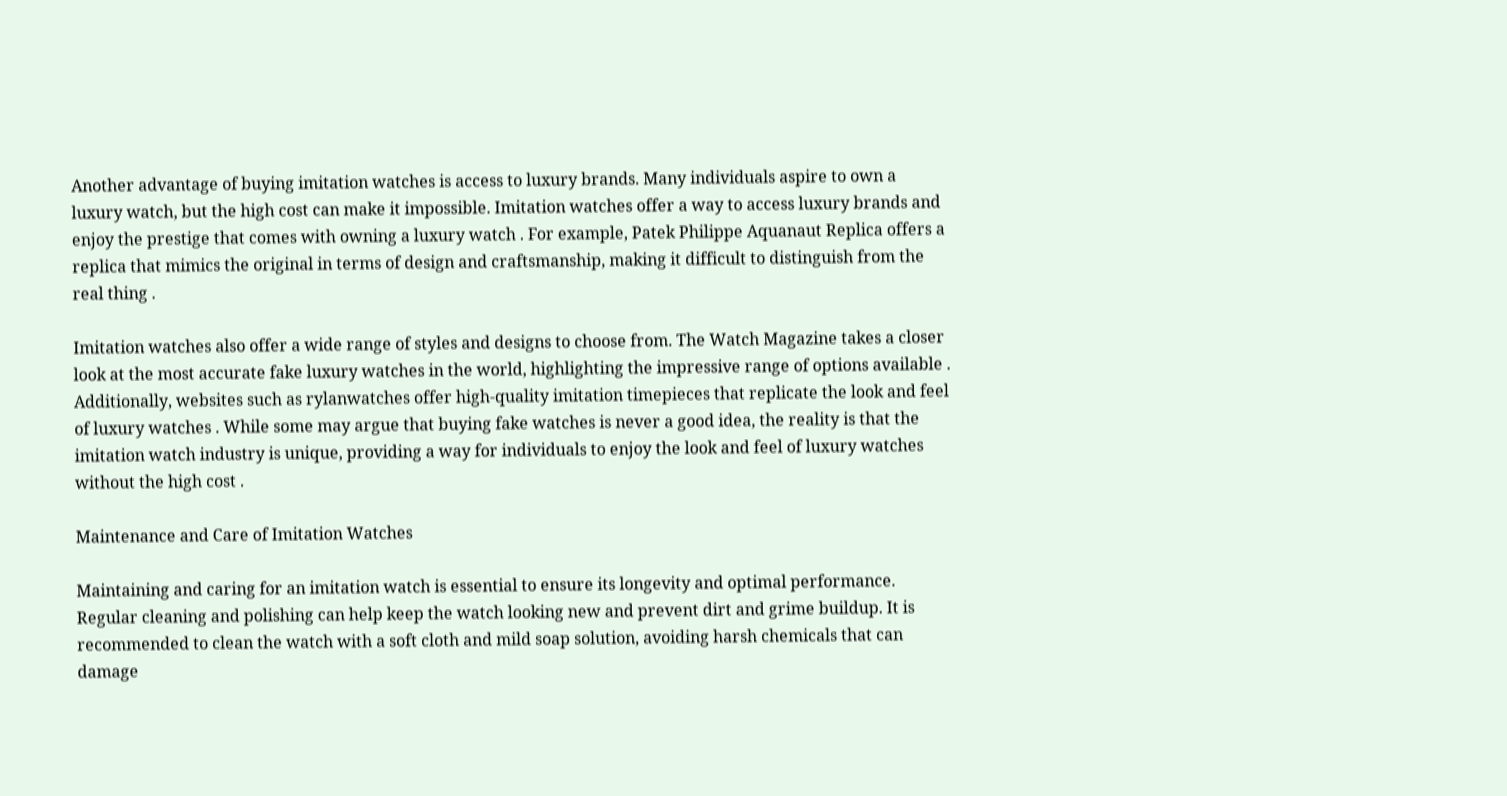Another advantage of buying imitation watches is access to luxury brands. Many individuals aspire to own a luxury watch, but the high cost can make it impossible. Imitation watches offer a way to access luxury brands and enjoy the prestige that comes with owning a luxury watch . For example, Patek Philippe Aquanaut Replica offers a replica that mimics the original in terms of design and craftsmanship, making it difficult to distinguish from the real thing .

Imitation watches also offer a wide range of styles and designs to choose from. The Watch Magazine takes a closer look at the most accurate fake luxury watches in the world, highlighting the impressive range of options available . Additionally, websites such as rylanwatches offer high-quality imitation timepieces that replicate the look and feel of luxury watches . While some may argue that buying fake watches is never a good idea, the reality is that the imitation watch industry is unique, providing a way for individuals to enjoy the look and feel of luxury watches without the high cost .

Maintenance and Care of Imitation Watches

Maintaining and caring for an imitation watch is essential to ensure its longevity and optimal performance. Regular cleaning and polishing can help keep the watch looking new and prevent dirt and grime buildup. It is recommended to clean the watch with a soft cloth and mild soap solution, avoiding harsh chemicals that can damage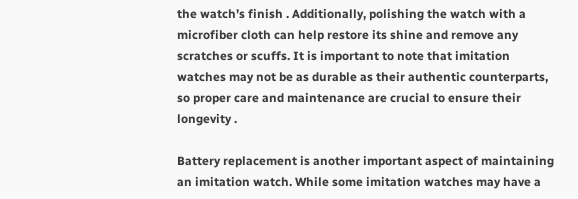the watch’s finish . Additionally, polishing the watch with a microfiber cloth can help restore its shine and remove any scratches or scuffs. It is important to note that imitation watches may not be as durable as their authentic counterparts, so proper care and maintenance are crucial to ensure their longevity .

Battery replacement is another important aspect of maintaining an imitation watch. While some imitation watches may have a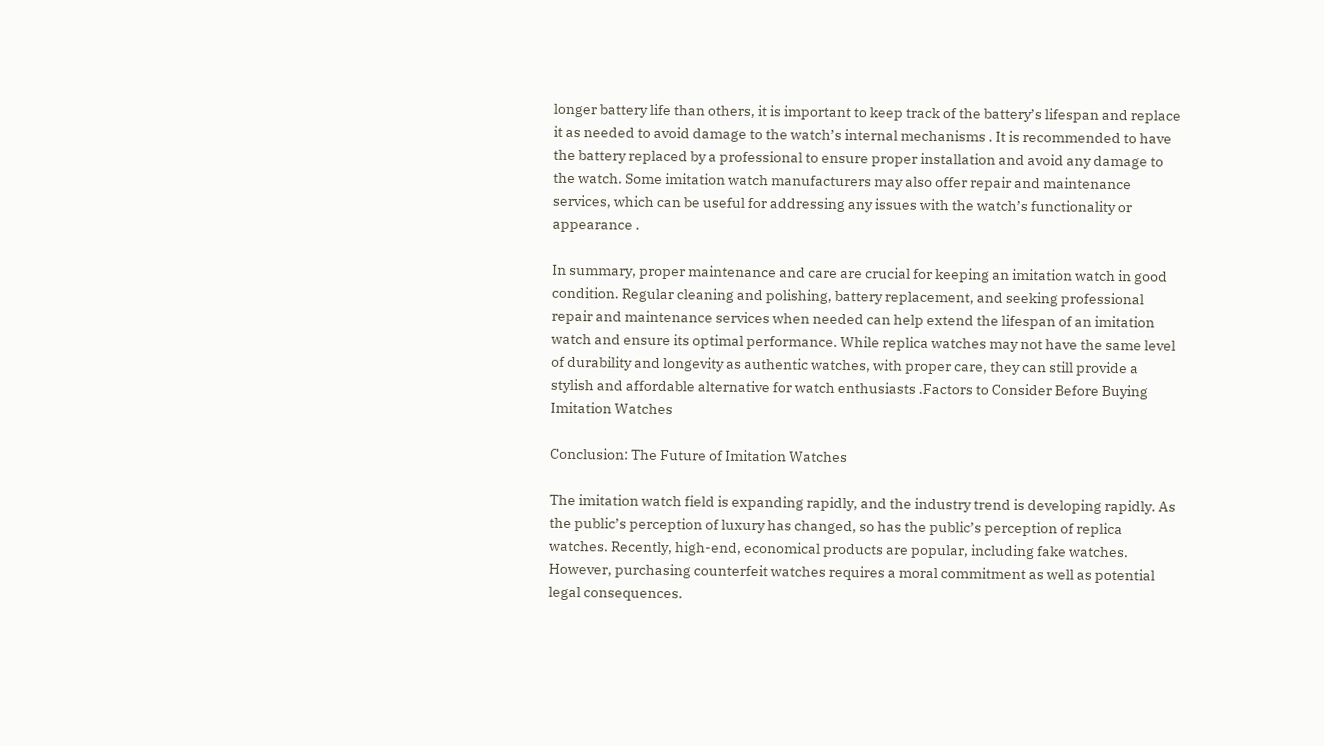longer battery life than others, it is important to keep track of the battery’s lifespan and replace it as needed to avoid damage to the watch’s internal mechanisms . It is recommended to have the battery replaced by a professional to ensure proper installation and avoid any damage to the watch. Some imitation watch manufacturers may also offer repair and maintenance services, which can be useful for addressing any issues with the watch’s functionality or appearance .

In summary, proper maintenance and care are crucial for keeping an imitation watch in good condition. Regular cleaning and polishing, battery replacement, and seeking professional repair and maintenance services when needed can help extend the lifespan of an imitation watch and ensure its optimal performance. While replica watches may not have the same level of durability and longevity as authentic watches, with proper care, they can still provide a stylish and affordable alternative for watch enthusiasts .Factors to Consider Before Buying Imitation Watches

Conclusion: The Future of Imitation Watches

The imitation watch field is expanding rapidly, and the industry trend is developing rapidly. As the public’s perception of luxury has changed, so has the public’s perception of replica watches. Recently, high-end, economical products are popular, including fake watches. However, purchasing counterfeit watches requires a moral commitment as well as potential legal consequences.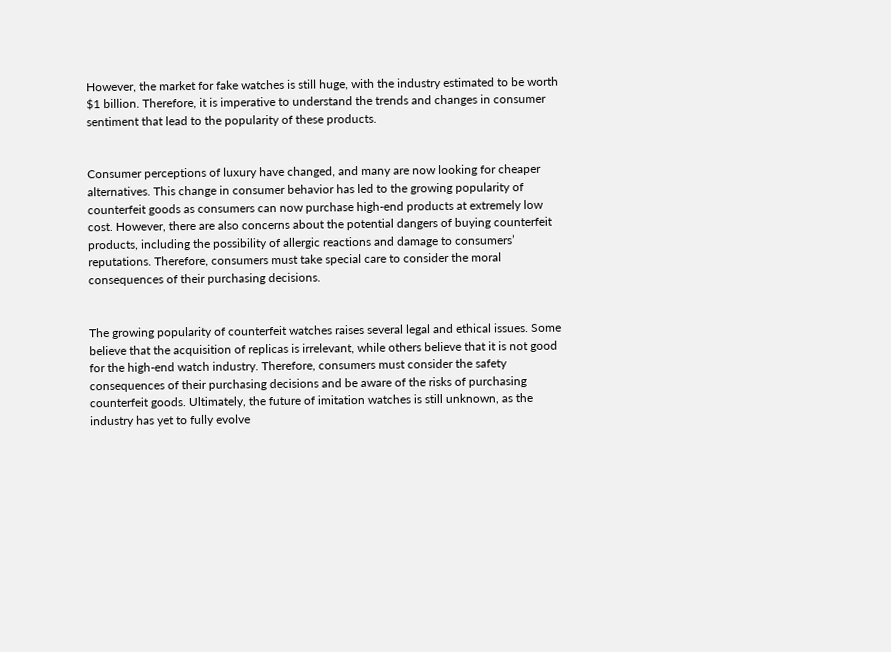However, the market for fake watches is still huge, with the industry estimated to be worth $1 billion. Therefore, it is imperative to understand the trends and changes in consumer sentiment that lead to the popularity of these products.


Consumer perceptions of luxury have changed, and many are now looking for cheaper alternatives. This change in consumer behavior has led to the growing popularity of counterfeit goods as consumers can now purchase high-end products at extremely low cost. However, there are also concerns about the potential dangers of buying counterfeit products, including the possibility of allergic reactions and damage to consumers’ reputations. Therefore, consumers must take special care to consider the moral consequences of their purchasing decisions.


The growing popularity of counterfeit watches raises several legal and ethical issues. Some believe that the acquisition of replicas is irrelevant, while others believe that it is not good for the high-end watch industry. Therefore, consumers must consider the safety consequences of their purchasing decisions and be aware of the risks of purchasing counterfeit goods. Ultimately, the future of imitation watches is still unknown, as the industry has yet to fully evolve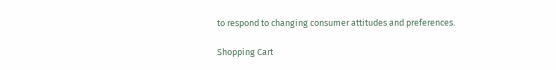to respond to changing consumer attitudes and preferences.

Shopping Cart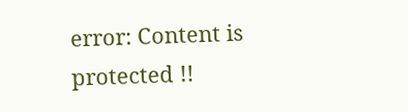error: Content is protected !!